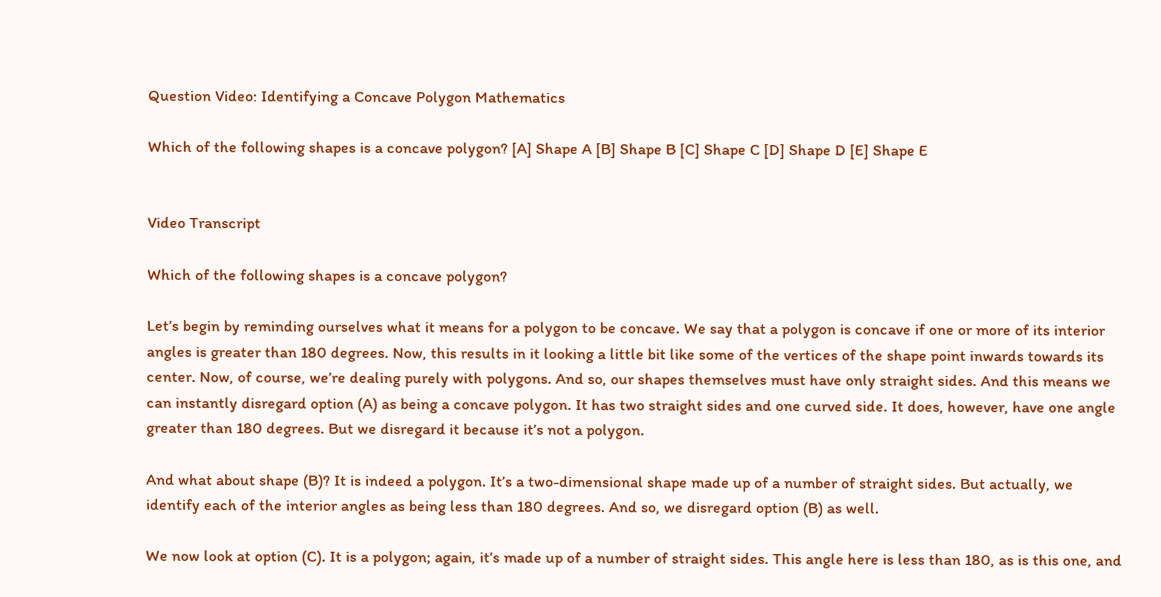Question Video: Identifying a Concave Polygon Mathematics

Which of the following shapes is a concave polygon? [A] Shape A [B] Shape B [C] Shape C [D] Shape D [E] Shape E


Video Transcript

Which of the following shapes is a concave polygon?

Let’s begin by reminding ourselves what it means for a polygon to be concave. We say that a polygon is concave if one or more of its interior angles is greater than 180 degrees. Now, this results in it looking a little bit like some of the vertices of the shape point inwards towards its center. Now, of course, we’re dealing purely with polygons. And so, our shapes themselves must have only straight sides. And this means we can instantly disregard option (A) as being a concave polygon. It has two straight sides and one curved side. It does, however, have one angle greater than 180 degrees. But we disregard it because it’s not a polygon.

And what about shape (B)? It is indeed a polygon. It’s a two-dimensional shape made up of a number of straight sides. But actually, we identify each of the interior angles as being less than 180 degrees. And so, we disregard option (B) as well.

We now look at option (C). It is a polygon; again, it’s made up of a number of straight sides. This angle here is less than 180, as is this one, and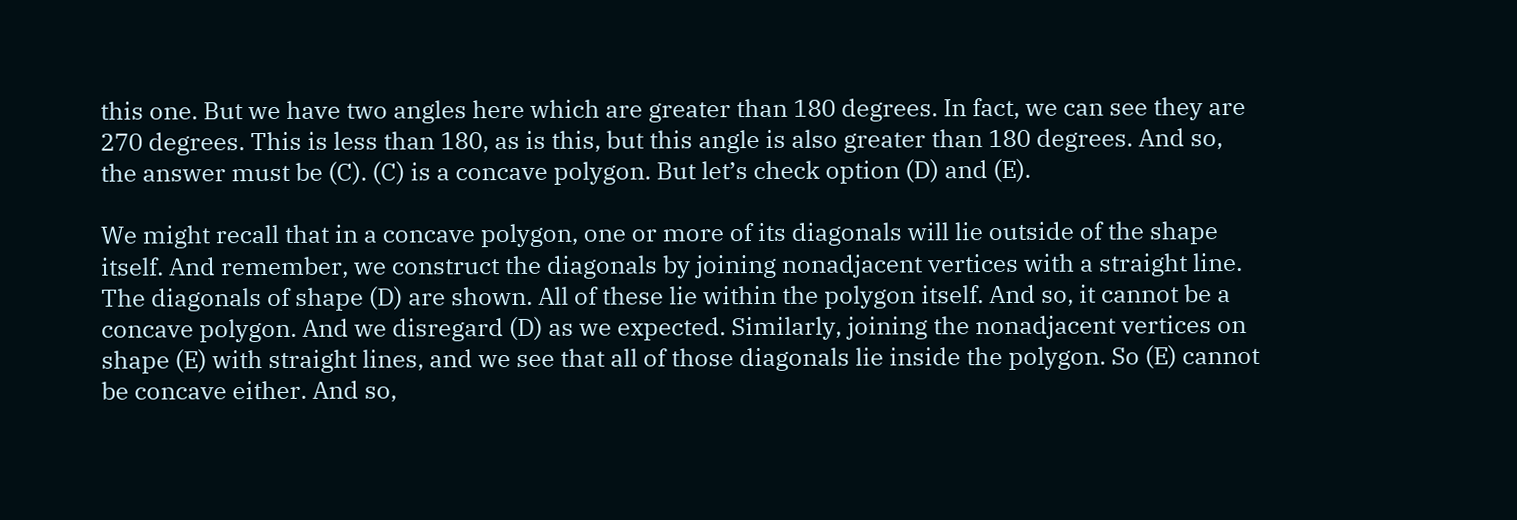this one. But we have two angles here which are greater than 180 degrees. In fact, we can see they are 270 degrees. This is less than 180, as is this, but this angle is also greater than 180 degrees. And so, the answer must be (C). (C) is a concave polygon. But let’s check option (D) and (E).

We might recall that in a concave polygon, one or more of its diagonals will lie outside of the shape itself. And remember, we construct the diagonals by joining nonadjacent vertices with a straight line. The diagonals of shape (D) are shown. All of these lie within the polygon itself. And so, it cannot be a concave polygon. And we disregard (D) as we expected. Similarly, joining the nonadjacent vertices on shape (E) with straight lines, and we see that all of those diagonals lie inside the polygon. So (E) cannot be concave either. And so,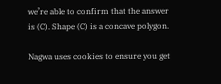we’re able to confirm that the answer is (C). Shape (C) is a concave polygon.

Nagwa uses cookies to ensure you get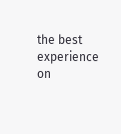the best experience on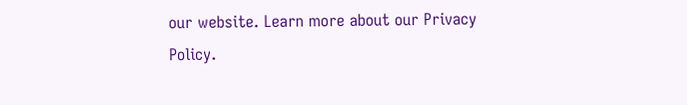our website. Learn more about our Privacy Policy.